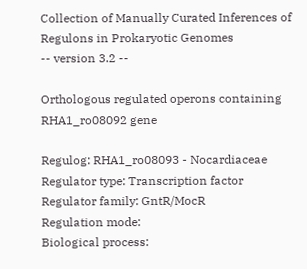Collection of Manually Curated Inferences of Regulons in Prokaryotic Genomes
-- version 3.2 --

Orthologous regulated operons containing RHA1_ro08092 gene

Regulog: RHA1_ro08093 - Nocardiaceae
Regulator type: Transcription factor
Regulator family: GntR/MocR
Regulation mode:
Biological process: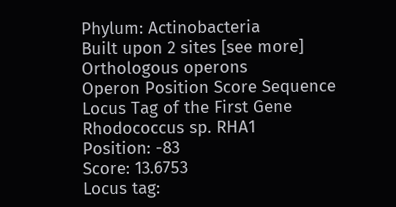Phylum: Actinobacteria
Built upon 2 sites [see more]
Orthologous operons
Operon Position Score Sequence Locus Tag of the First Gene
Rhodococcus sp. RHA1
Position: -83
Score: 13.6753
Locus tag: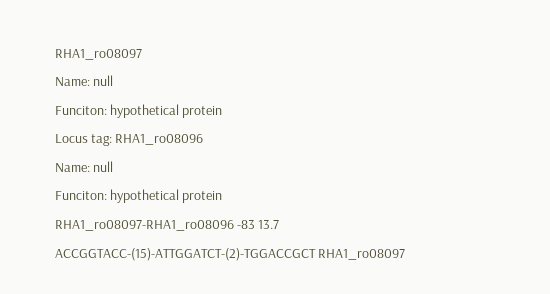RHA1_ro08097
Name: null
Funciton: hypothetical protein
Locus tag: RHA1_ro08096
Name: null
Funciton: hypothetical protein
RHA1_ro08097-RHA1_ro08096 -83 13.7 ACCGGTACC-(15)-ATTGGATCT-(2)-TGGACCGCT RHA1_ro08097